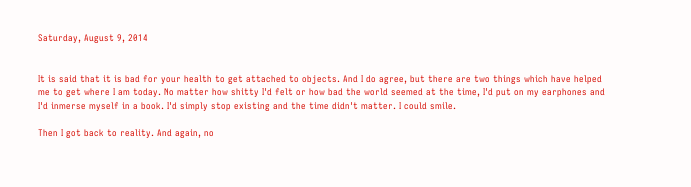Saturday, August 9, 2014


It is said that it is bad for your health to get attached to objects. And I do agree, but there are two things which have helped me to get where I am today. No matter how shitty I'd felt or how bad the world seemed at the time, I'd put on my earphones and I'd inmerse myself in a book. I'd simply stop existing and the time didn't matter. I could smile.

Then I got back to reality. And again, no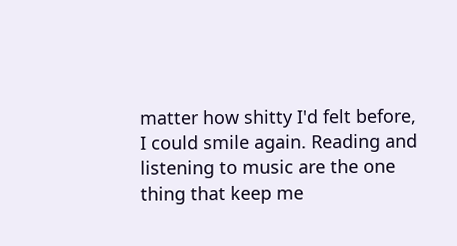matter how shitty I'd felt before, I could smile again. Reading and listening to music are the one thing that keep me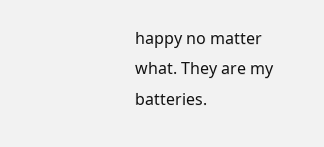happy no matter what. They are my batteries.